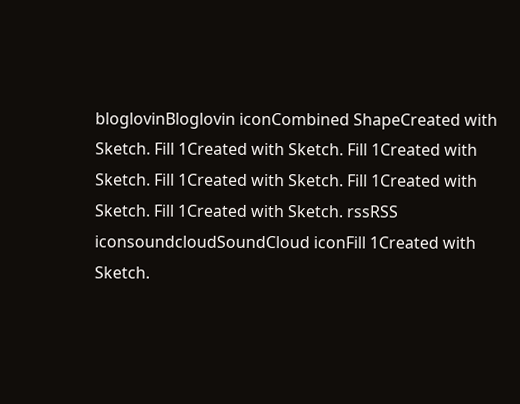bloglovinBloglovin iconCombined ShapeCreated with Sketch. Fill 1Created with Sketch. Fill 1Created with Sketch. Fill 1Created with Sketch. Fill 1Created with Sketch. Fill 1Created with Sketch. rssRSS iconsoundcloudSoundCloud iconFill 1Created with Sketch.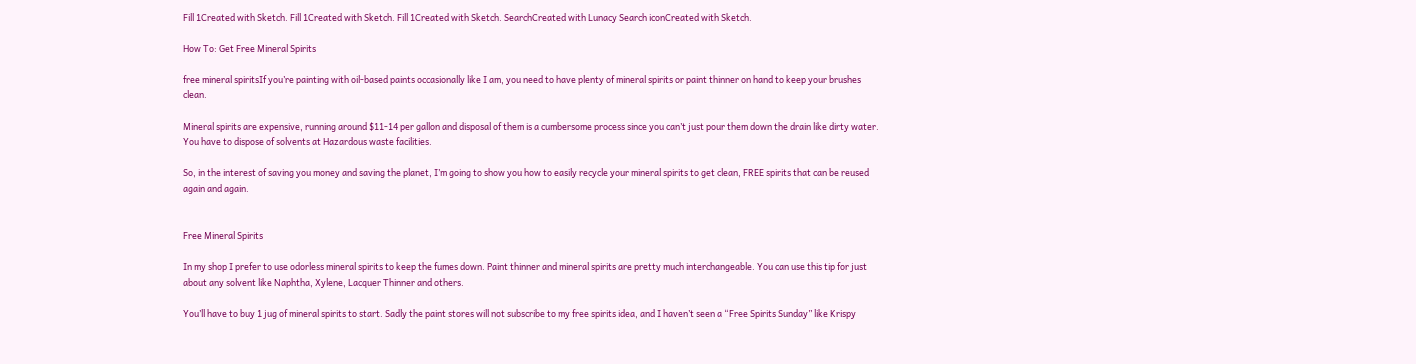Fill 1Created with Sketch. Fill 1Created with Sketch. Fill 1Created with Sketch. SearchCreated with Lunacy Search iconCreated with Sketch.

How To: Get Free Mineral Spirits

free mineral spiritsIf you’re painting with oil-based paints occasionally like I am, you need to have plenty of mineral spirits or paint thinner on hand to keep your brushes clean.

Mineral spirits are expensive, running around $11-14 per gallon and disposal of them is a cumbersome process since you can’t just pour them down the drain like dirty water. You have to dispose of solvents at Hazardous waste facilities.

So, in the interest of saving you money and saving the planet, I’m going to show you how to easily recycle your mineral spirits to get clean, FREE spirits that can be reused again and again.


Free Mineral Spirits

In my shop I prefer to use odorless mineral spirits to keep the fumes down. Paint thinner and mineral spirits are pretty much interchangeable. You can use this tip for just about any solvent like Naphtha, Xylene, Lacquer Thinner and others.

You’ll have to buy 1 jug of mineral spirits to start. Sadly the paint stores will not subscribe to my free spirits idea, and I haven’t seen a “Free Spirits Sunday” like Krispy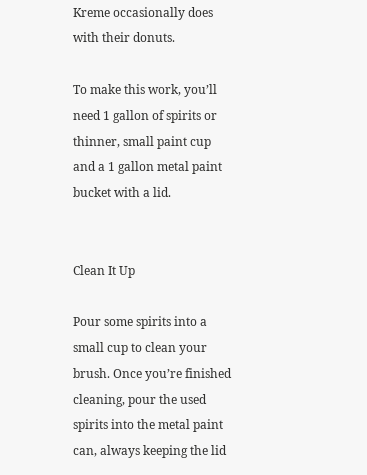Kreme occasionally does with their donuts.

To make this work, you’ll need 1 gallon of spirits or thinner, small paint cup and a 1 gallon metal paint bucket with a lid.


Clean It Up

Pour some spirits into a small cup to clean your brush. Once you’re finished cleaning, pour the used spirits into the metal paint can, always keeping the lid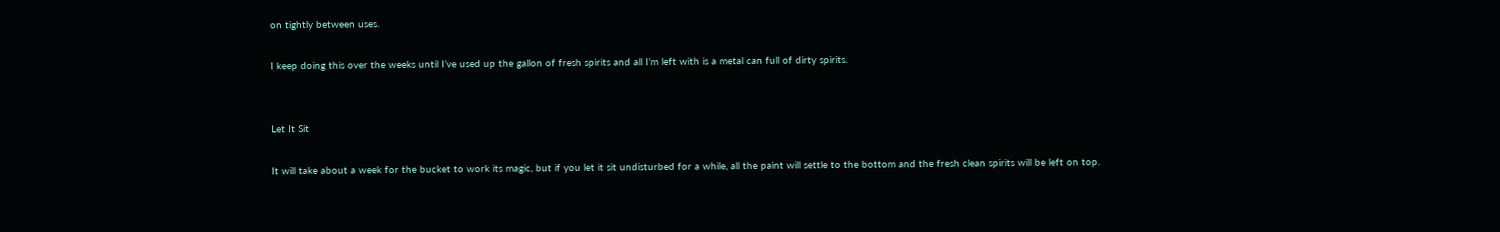on tightly between uses.

I keep doing this over the weeks until I’ve used up the gallon of fresh spirits and all I’m left with is a metal can full of dirty spirits.


Let It Sit

It will take about a week for the bucket to work its magic, but if you let it sit undisturbed for a while, all the paint will settle to the bottom and the fresh clean spirits will be left on top.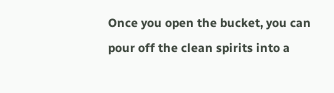Once you open the bucket, you can pour off the clean spirits into a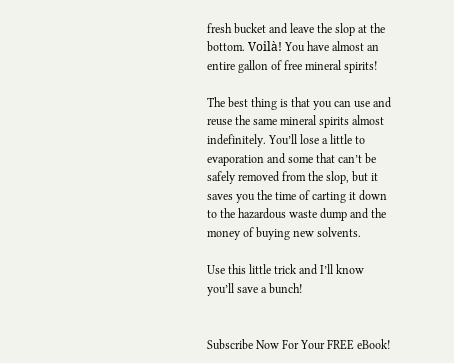fresh bucket and leave the slop at the bottom. Voilà! You have almost an entire gallon of free mineral spirits!

The best thing is that you can use and reuse the same mineral spirits almost indefinitely. You’ll lose a little to evaporation and some that can’t be safely removed from the slop, but it saves you the time of carting it down to the hazardous waste dump and the money of buying new solvents.

Use this little trick and I’ll know you’ll save a bunch!


Subscribe Now For Your FREE eBook!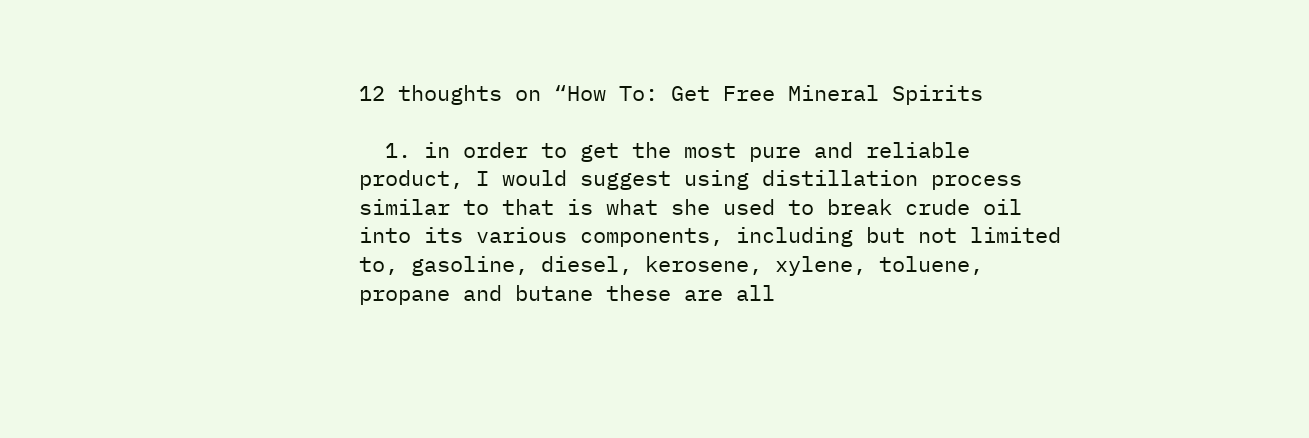12 thoughts on “How To: Get Free Mineral Spirits

  1. in order to get the most pure and reliable product, I would suggest using distillation process similar to that is what she used to break crude oil into its various components, including but not limited to, gasoline, diesel, kerosene, xylene, toluene, propane and butane these are all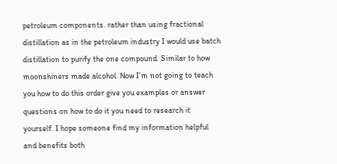petroleum components. rather than using fractional distillation as in the petroleum industry I would use batch distillation to purify the one compound. Similar to how moonshiners made alcohol. Now I’m not going to teach you how to do this order give you examples or answer questions on how to do it you need to research it yourself. I hope someone find my information helpful and benefits both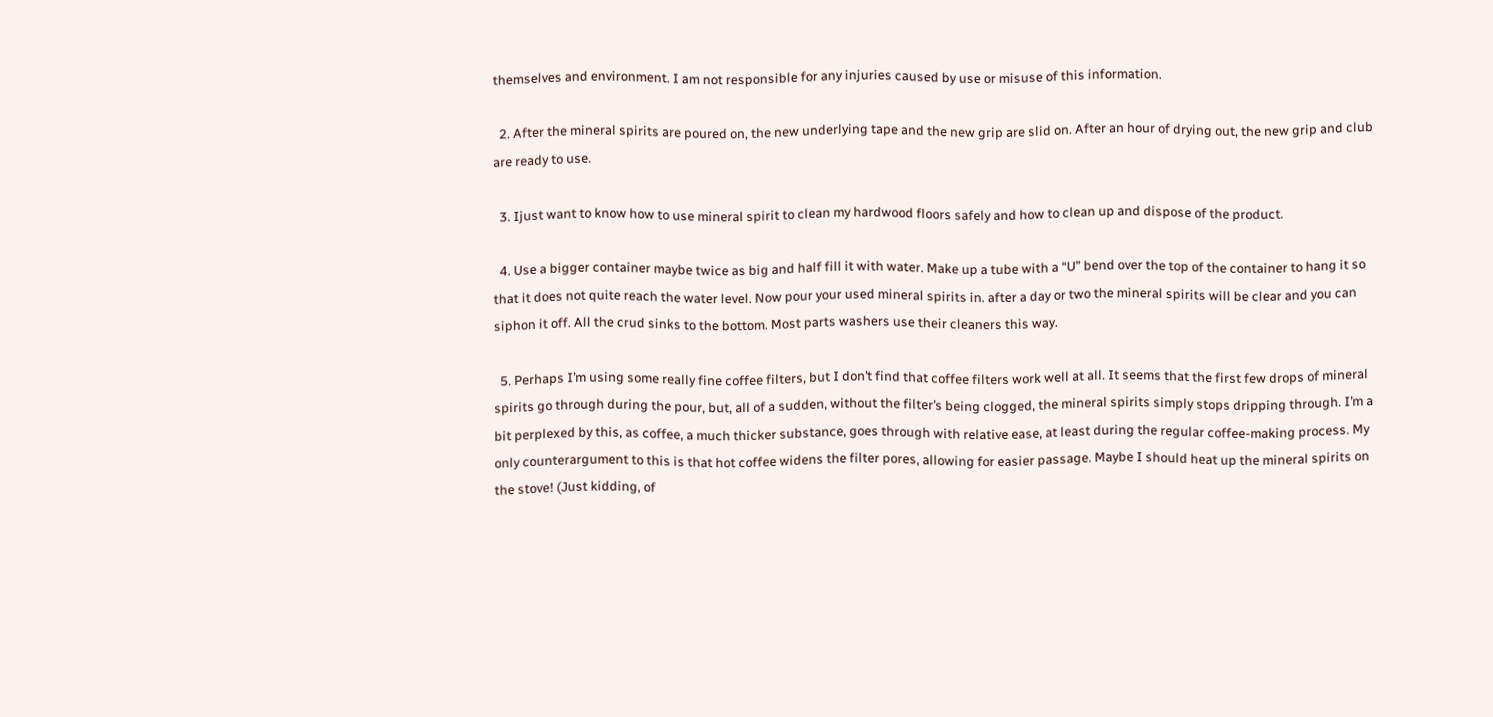themselves and environment. I am not responsible for any injuries caused by use or misuse of this information.

  2. After the mineral spirits are poured on, the new underlying tape and the new grip are slid on. After an hour of drying out, the new grip and club are ready to use.

  3. Ijust want to know how to use mineral spirit to clean my hardwood floors safely and how to clean up and dispose of the product.

  4. Use a bigger container maybe twice as big and half fill it with water. Make up a tube with a “U” bend over the top of the container to hang it so that it does not quite reach the water level. Now pour your used mineral spirits in. after a day or two the mineral spirits will be clear and you can siphon it off. All the crud sinks to the bottom. Most parts washers use their cleaners this way.

  5. Perhaps I’m using some really fine coffee filters, but I don’t find that coffee filters work well at all. It seems that the first few drops of mineral spirits go through during the pour, but, all of a sudden, without the filter’s being clogged, the mineral spirits simply stops dripping through. I’m a bit perplexed by this, as coffee, a much thicker substance, goes through with relative ease, at least during the regular coffee-making process. My only counterargument to this is that hot coffee widens the filter pores, allowing for easier passage. Maybe I should heat up the mineral spirits on the stove! (Just kidding, of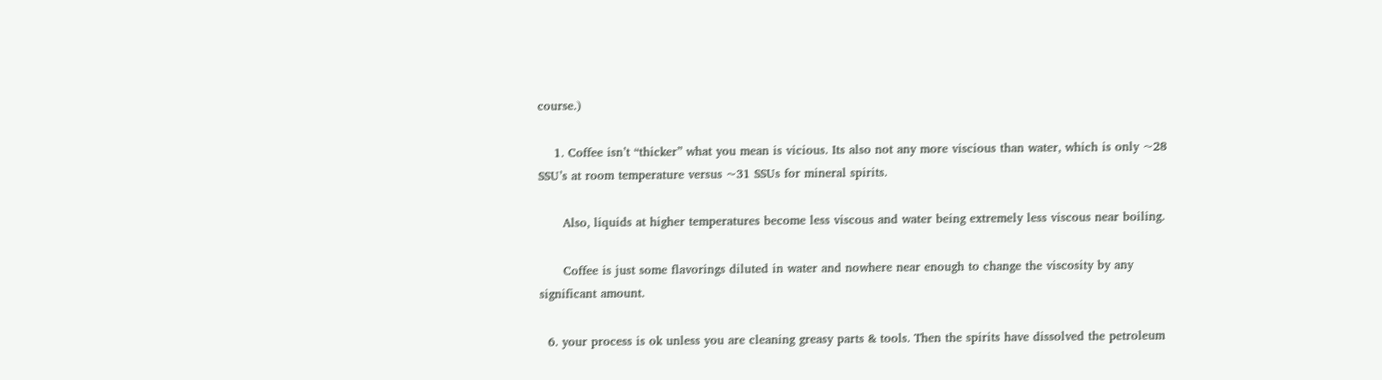course.)

    1. Coffee isn’t “thicker” what you mean is vicious. Its also not any more viscious than water, which is only ~28 SSU’s at room temperature versus ~31 SSUs for mineral spirits.

      Also, liquids at higher temperatures become less viscous and water being extremely less viscous near boiling.

      Coffee is just some flavorings diluted in water and nowhere near enough to change the viscosity by any significant amount.

  6. your process is ok unless you are cleaning greasy parts & tools. Then the spirits have dissolved the petroleum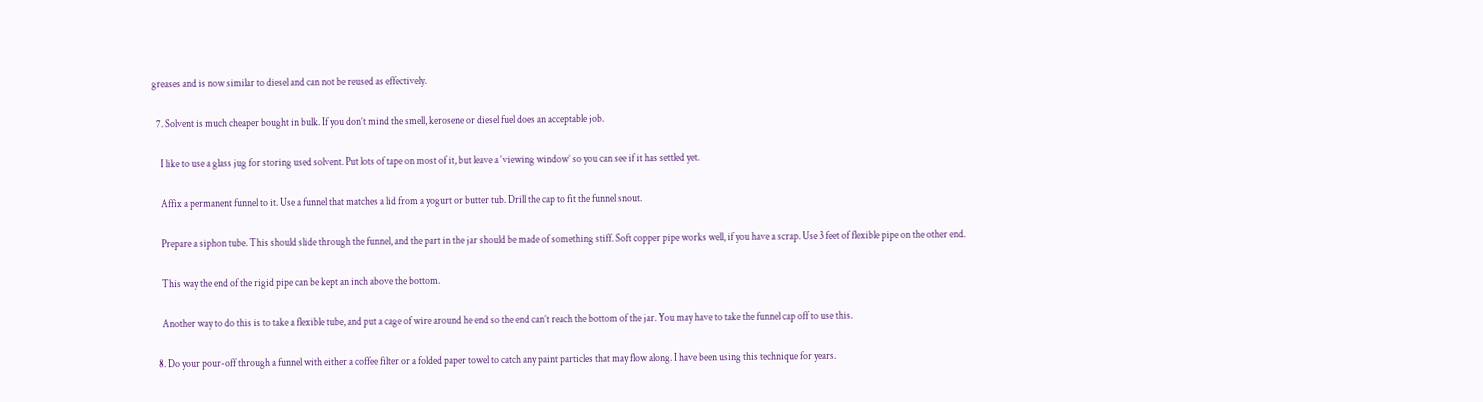greases and is now similar to diesel and can not be reused as effectively.

  7. Solvent is much cheaper bought in bulk. If you don’t mind the smell, kerosene or diesel fuel does an acceptable job.

    I like to use a glass jug for storing used solvent. Put lots of tape on most of it, but leave a ‘viewing window’ so you can see if it has settled yet.

    Affix a permanent funnel to it. Use a funnel that matches a lid from a yogurt or butter tub. Drill the cap to fit the funnel snout.

    Prepare a siphon tube. This should slide through the funnel, and the part in the jar should be made of something stiff. Soft copper pipe works well, if you have a scrap. Use 3 feet of flexible pipe on the other end.

    This way the end of the rigid pipe can be kept an inch above the bottom.

    Another way to do this is to take a flexible tube, and put a cage of wire around he end so the end can’t reach the bottom of the jar. You may have to take the funnel cap off to use this.

  8. Do your pour-off through a funnel with either a coffee filter or a folded paper towel to catch any paint particles that may flow along. I have been using this technique for years.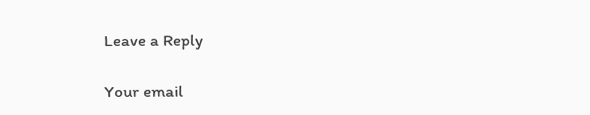Leave a Reply

Your email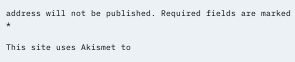address will not be published. Required fields are marked *

This site uses Akismet to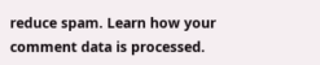reduce spam. Learn how your comment data is processed.